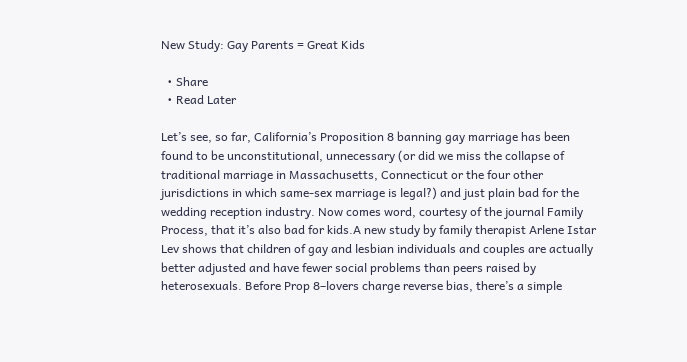New Study: Gay Parents = Great Kids

  • Share
  • Read Later

Let’s see, so far, California’s Proposition 8 banning gay marriage has been found to be unconstitutional, unnecessary (or did we miss the collapse of traditional marriage in Massachusetts, Connecticut or the four other jurisdictions in which same-sex marriage is legal?) and just plain bad for the wedding reception industry. Now comes word, courtesy of the journal Family Process, that it’s also bad for kids.A new study by family therapist Arlene Istar Lev shows that children of gay and lesbian individuals and couples are actually better adjusted and have fewer social problems than peers raised by heterosexuals. Before Prop 8–lovers charge reverse bias, there’s a simple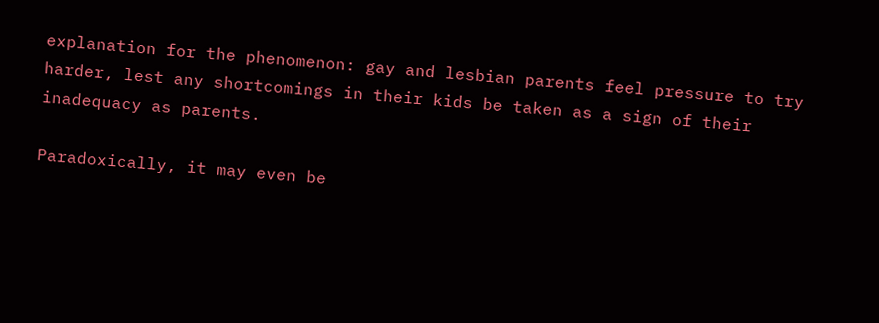explanation for the phenomenon: gay and lesbian parents feel pressure to try harder, lest any shortcomings in their kids be taken as a sign of their inadequacy as parents.

Paradoxically, it may even be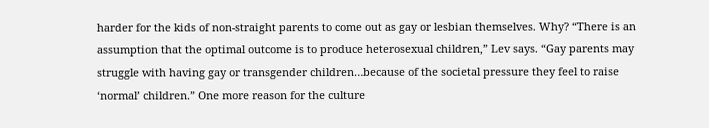harder for the kids of non-straight parents to come out as gay or lesbian themselves. Why? “There is an assumption that the optimal outcome is to produce heterosexual children,” Lev says. “Gay parents may struggle with having gay or transgender children…because of the societal pressure they feel to raise ‘normal’ children.” One more reason for the culture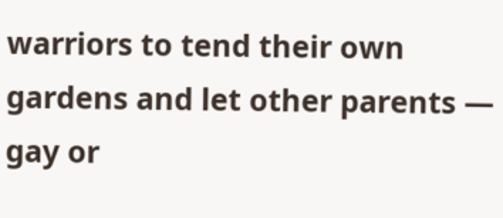warriors to tend their own gardens and let other parents — gay or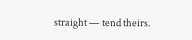straight — tend theirs.